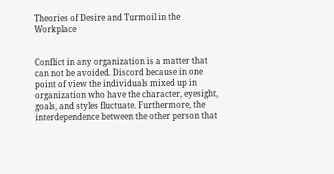Theories of Desire and Turmoil in the Workplace


Conflict in any organization is a matter that can not be avoided. Discord because in one point of view the individuals mixed up in organization who have the character, eyesight, goals, and styles fluctuate. Furthermore, the interdependence between the other person that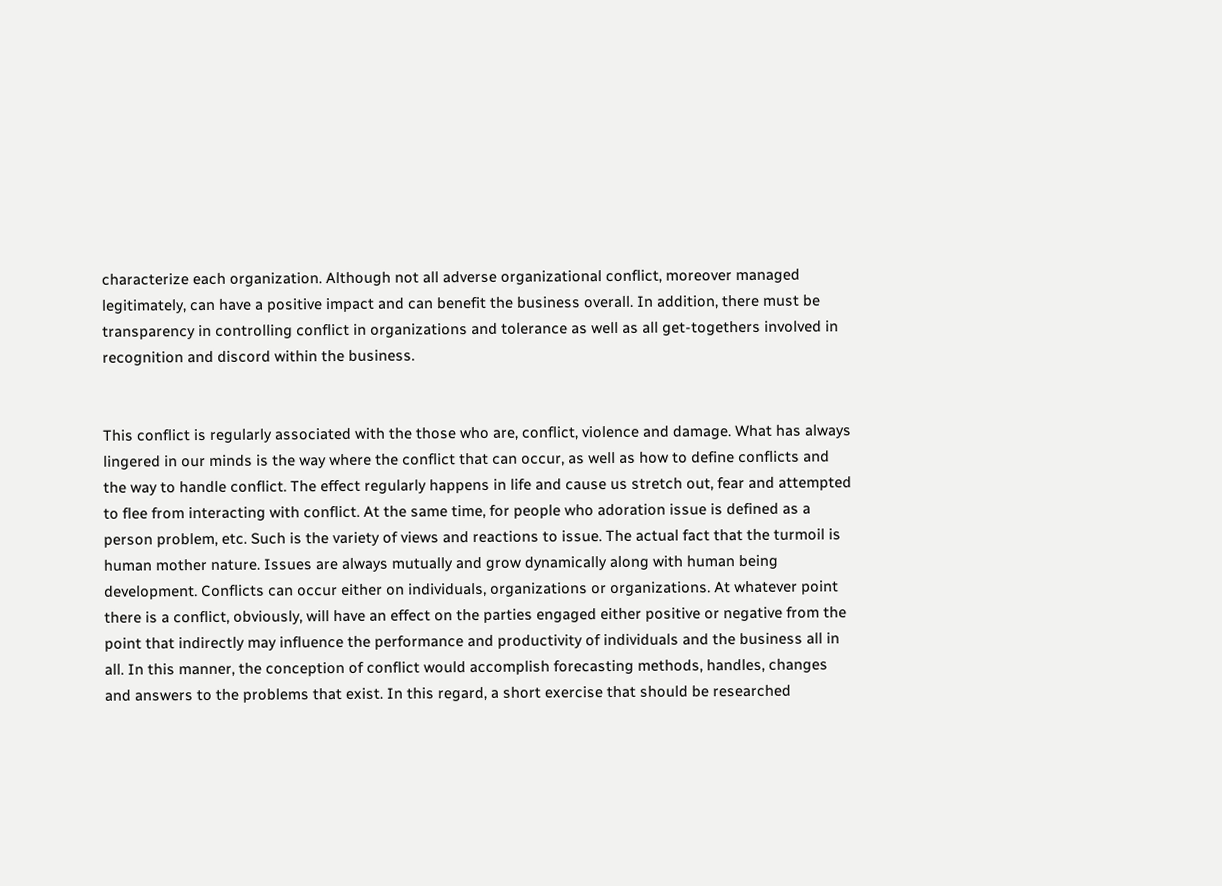characterize each organization. Although not all adverse organizational conflict, moreover managed legitimately, can have a positive impact and can benefit the business overall. In addition, there must be transparency in controlling conflict in organizations and tolerance as well as all get-togethers involved in recognition and discord within the business.


This conflict is regularly associated with the those who are, conflict, violence and damage. What has always lingered in our minds is the way where the conflict that can occur, as well as how to define conflicts and the way to handle conflict. The effect regularly happens in life and cause us stretch out, fear and attempted to flee from interacting with conflict. At the same time, for people who adoration issue is defined as a person problem, etc. Such is the variety of views and reactions to issue. The actual fact that the turmoil is human mother nature. Issues are always mutually and grow dynamically along with human being development. Conflicts can occur either on individuals, organizations or organizations. At whatever point there is a conflict, obviously, will have an effect on the parties engaged either positive or negative from the point that indirectly may influence the performance and productivity of individuals and the business all in all. In this manner, the conception of conflict would accomplish forecasting methods, handles, changes and answers to the problems that exist. In this regard, a short exercise that should be researched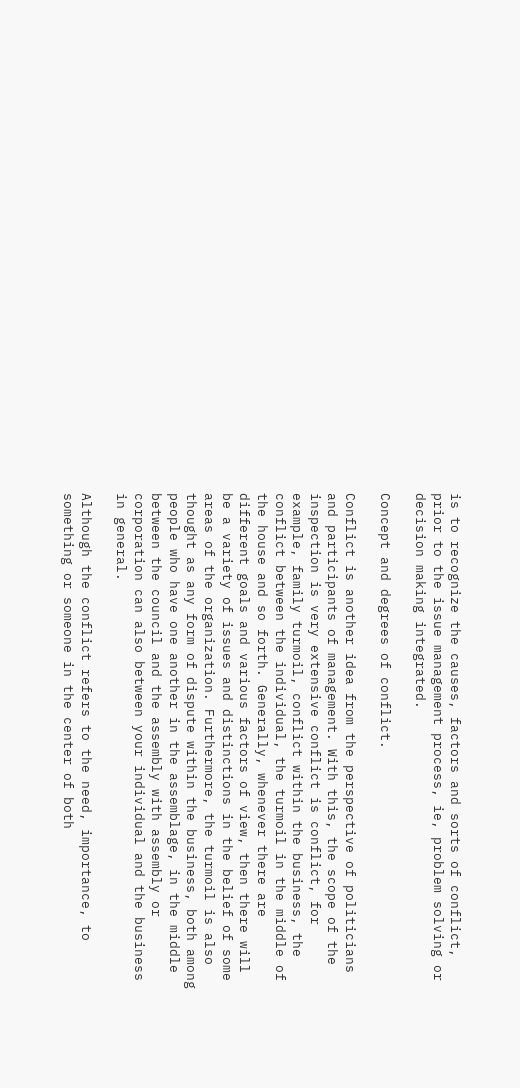is to recognize the causes, factors and sorts of conflict, prior to the issue management process, ie, problem solving or decision making integrated.

Concept and degrees of conflict.

Conflict is another idea from the perspective of politicians and participants of management. With this, the scope of the inspection is very extensive conflict is conflict, for example, family turmoil, conflict within the business, the conflict between the individual, the turmoil in the middle of the house and so forth. Generally, whenever there are different goals and various factors of view, then there will be a variety of issues and distinctions in the belief of some areas of the organization. Furthermore, the turmoil is also thought as any form of dispute within the business, both among people who have one another in the assemblage, in the middle between the council and the assembly with assembly or corporation can also between your individual and the business in general.

Although the conflict refers to the need, importance, to something or someone in the center of both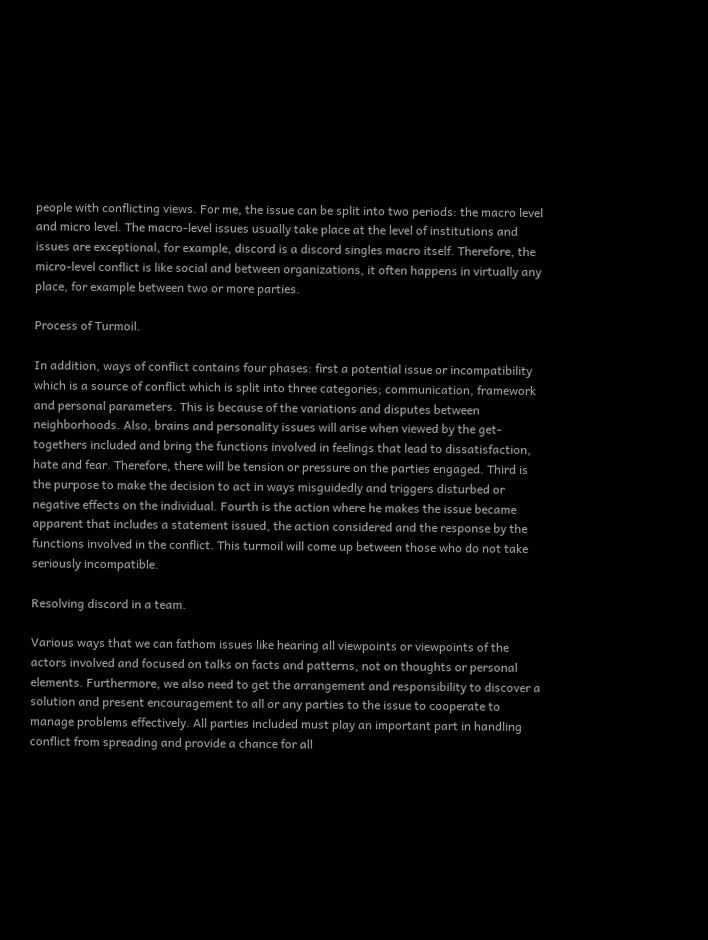people with conflicting views. For me, the issue can be split into two periods: the macro level and micro level. The macro-level issues usually take place at the level of institutions and issues are exceptional, for example, discord is a discord singles macro itself. Therefore, the micro-level conflict is like social and between organizations, it often happens in virtually any place, for example between two or more parties.

Process of Turmoil.

In addition, ways of conflict contains four phases: first a potential issue or incompatibility which is a source of conflict which is split into three categories; communication, framework and personal parameters. This is because of the variations and disputes between neighborhoods. Also, brains and personality issues will arise when viewed by the get-togethers included and bring the functions involved in feelings that lead to dissatisfaction, hate and fear. Therefore, there will be tension or pressure on the parties engaged. Third is the purpose to make the decision to act in ways misguidedly and triggers disturbed or negative effects on the individual. Fourth is the action where he makes the issue became apparent that includes a statement issued, the action considered and the response by the functions involved in the conflict. This turmoil will come up between those who do not take seriously incompatible.

Resolving discord in a team.

Various ways that we can fathom issues like hearing all viewpoints or viewpoints of the actors involved and focused on talks on facts and patterns, not on thoughts or personal elements. Furthermore, we also need to get the arrangement and responsibility to discover a solution and present encouragement to all or any parties to the issue to cooperate to manage problems effectively. All parties included must play an important part in handling conflict from spreading and provide a chance for all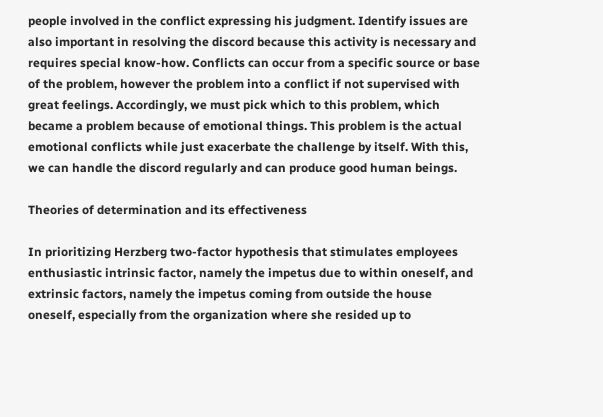people involved in the conflict expressing his judgment. Identify issues are also important in resolving the discord because this activity is necessary and requires special know-how. Conflicts can occur from a specific source or base of the problem, however the problem into a conflict if not supervised with great feelings. Accordingly, we must pick which to this problem, which became a problem because of emotional things. This problem is the actual emotional conflicts while just exacerbate the challenge by itself. With this, we can handle the discord regularly and can produce good human beings.

Theories of determination and its effectiveness

In prioritizing Herzberg two-factor hypothesis that stimulates employees enthusiastic intrinsic factor, namely the impetus due to within oneself, and extrinsic factors, namely the impetus coming from outside the house oneself, especially from the organization where she resided up to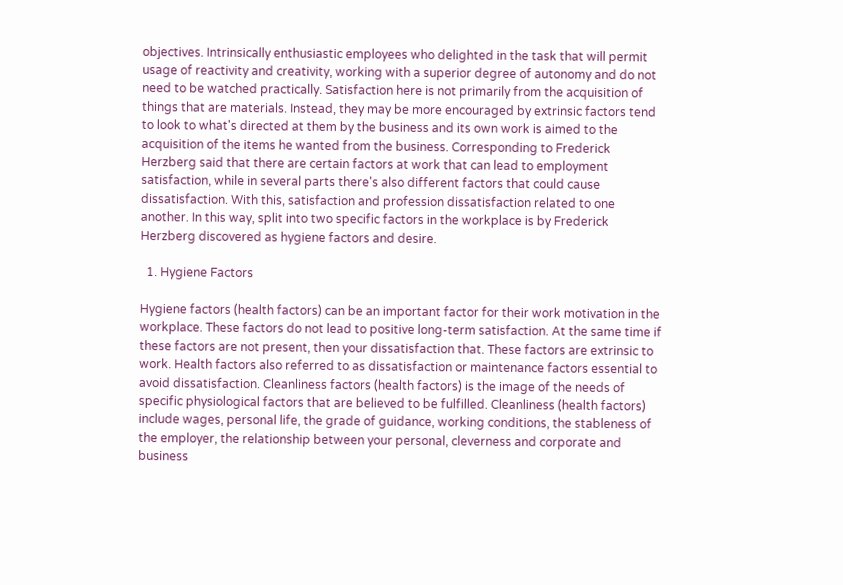objectives. Intrinsically enthusiastic employees who delighted in the task that will permit usage of reactivity and creativity, working with a superior degree of autonomy and do not need to be watched practically. Satisfaction here is not primarily from the acquisition of things that are materials. Instead, they may be more encouraged by extrinsic factors tend to look to what's directed at them by the business and its own work is aimed to the acquisition of the items he wanted from the business. Corresponding to Frederick Herzberg said that there are certain factors at work that can lead to employment satisfaction, while in several parts there's also different factors that could cause dissatisfaction. With this, satisfaction and profession dissatisfaction related to one another. In this way, split into two specific factors in the workplace is by Frederick Herzberg discovered as hygiene factors and desire.

  1. Hygiene Factors

Hygiene factors (health factors) can be an important factor for their work motivation in the workplace. These factors do not lead to positive long-term satisfaction. At the same time if these factors are not present, then your dissatisfaction that. These factors are extrinsic to work. Health factors also referred to as dissatisfaction or maintenance factors essential to avoid dissatisfaction. Cleanliness factors (health factors) is the image of the needs of specific physiological factors that are believed to be fulfilled. Cleanliness (health factors) include wages, personal life, the grade of guidance, working conditions, the stableness of the employer, the relationship between your personal, cleverness and corporate and business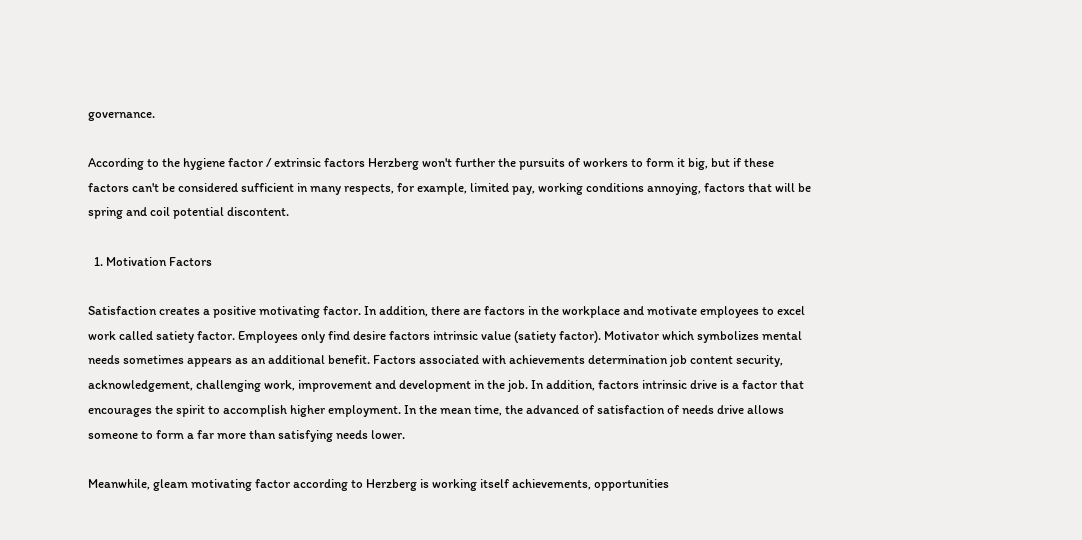governance.

According to the hygiene factor / extrinsic factors Herzberg won't further the pursuits of workers to form it big, but if these factors can't be considered sufficient in many respects, for example, limited pay, working conditions annoying, factors that will be spring and coil potential discontent.

  1. Motivation Factors

Satisfaction creates a positive motivating factor. In addition, there are factors in the workplace and motivate employees to excel work called satiety factor. Employees only find desire factors intrinsic value (satiety factor). Motivator which symbolizes mental needs sometimes appears as an additional benefit. Factors associated with achievements determination job content security, acknowledgement, challenging work, improvement and development in the job. In addition, factors intrinsic drive is a factor that encourages the spirit to accomplish higher employment. In the mean time, the advanced of satisfaction of needs drive allows someone to form a far more than satisfying needs lower.

Meanwhile, gleam motivating factor according to Herzberg is working itself achievements, opportunities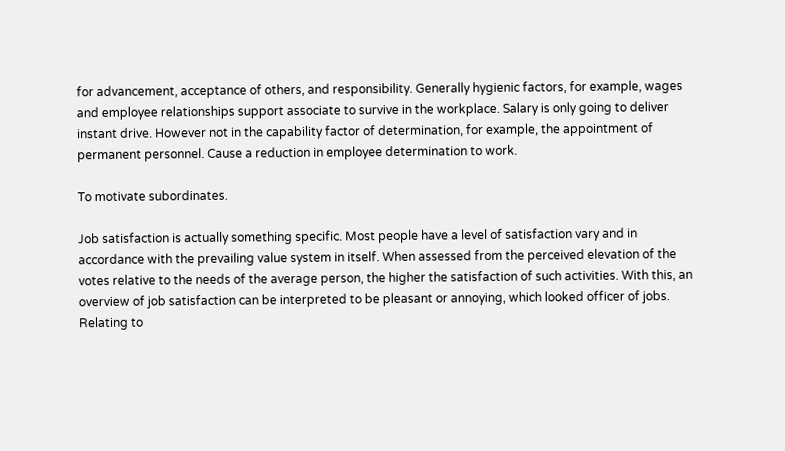for advancement, acceptance of others, and responsibility. Generally hygienic factors, for example, wages and employee relationships support associate to survive in the workplace. Salary is only going to deliver instant drive. However not in the capability factor of determination, for example, the appointment of permanent personnel. Cause a reduction in employee determination to work.

To motivate subordinates.

Job satisfaction is actually something specific. Most people have a level of satisfaction vary and in accordance with the prevailing value system in itself. When assessed from the perceived elevation of the votes relative to the needs of the average person, the higher the satisfaction of such activities. With this, an overview of job satisfaction can be interpreted to be pleasant or annoying, which looked officer of jobs. Relating to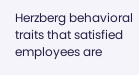Herzberg behavioral traits that satisfied employees are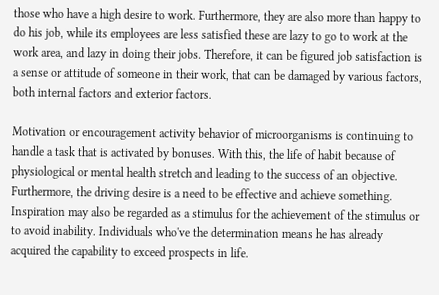those who have a high desire to work. Furthermore, they are also more than happy to do his job, while its employees are less satisfied these are lazy to go to work at the work area, and lazy in doing their jobs. Therefore, it can be figured job satisfaction is a sense or attitude of someone in their work, that can be damaged by various factors, both internal factors and exterior factors.

Motivation or encouragement activity behavior of microorganisms is continuing to handle a task that is activated by bonuses. With this, the life of habit because of physiological or mental health stretch and leading to the success of an objective. Furthermore, the driving desire is a need to be effective and achieve something. Inspiration may also be regarded as a stimulus for the achievement of the stimulus or to avoid inability. Individuals who've the determination means he has already acquired the capability to exceed prospects in life.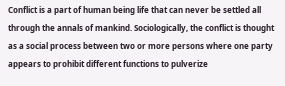Conflict is a part of human being life that can never be settled all through the annals of mankind. Sociologically, the conflict is thought as a social process between two or more persons where one party appears to prohibit different functions to pulverize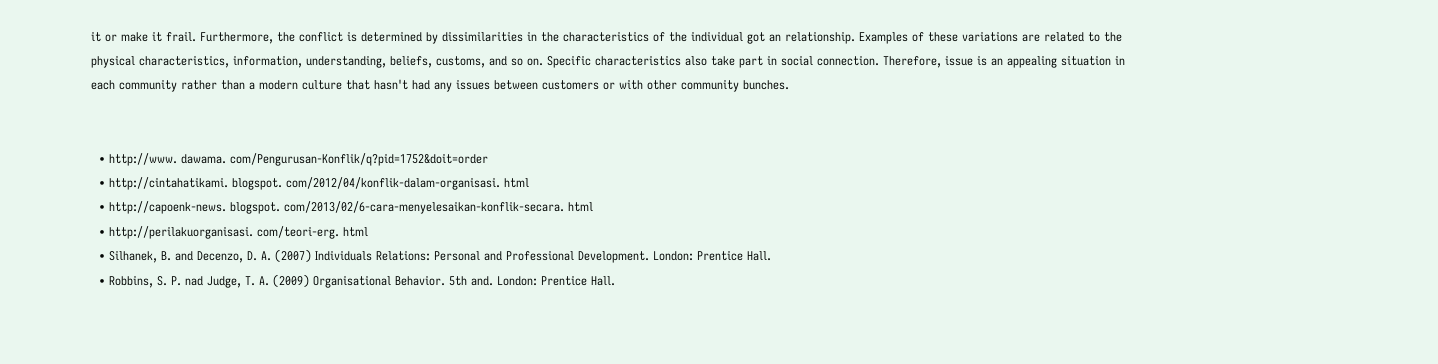it or make it frail. Furthermore, the conflict is determined by dissimilarities in the characteristics of the individual got an relationship. Examples of these variations are related to the physical characteristics, information, understanding, beliefs, customs, and so on. Specific characteristics also take part in social connection. Therefore, issue is an appealing situation in each community rather than a modern culture that hasn't had any issues between customers or with other community bunches.


  • http://www. dawama. com/Pengurusan-Konflik/q?pid=1752&doit=order
  • http://cintahatikami. blogspot. com/2012/04/konflik-dalam-organisasi. html
  • http://capoenk-news. blogspot. com/2013/02/6-cara-menyelesaikan-konflik-secara. html
  • http://perilakuorganisasi. com/teori-erg. html
  • Silhanek, B. and Decenzo, D. A. (2007) Individuals Relations: Personal and Professional Development. London: Prentice Hall.
  • Robbins, S. P. nad Judge, T. A. (2009) Organisational Behavior. 5th and. London: Prentice Hall.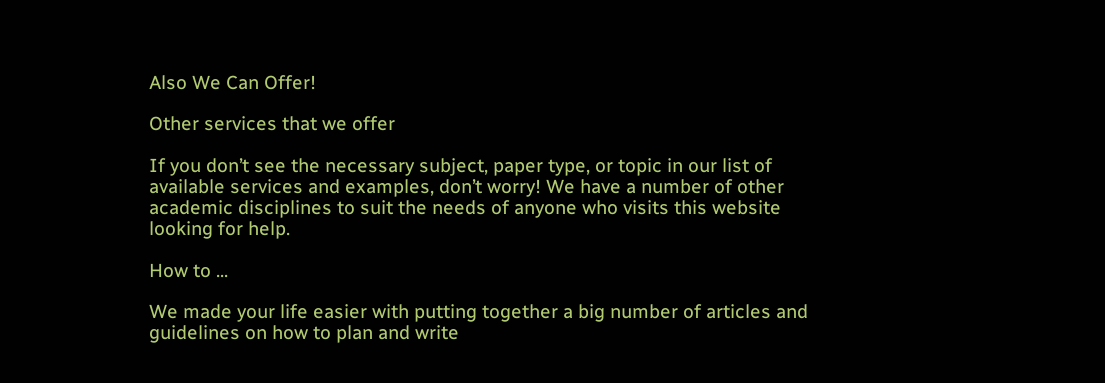Also We Can Offer!

Other services that we offer

If you don’t see the necessary subject, paper type, or topic in our list of available services and examples, don’t worry! We have a number of other academic disciplines to suit the needs of anyone who visits this website looking for help.

How to ...

We made your life easier with putting together a big number of articles and guidelines on how to plan and write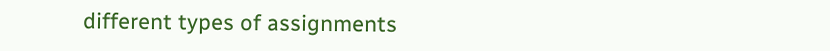different types of assignments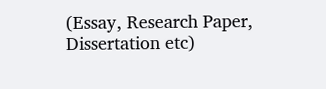(Essay, Research Paper, Dissertation etc)